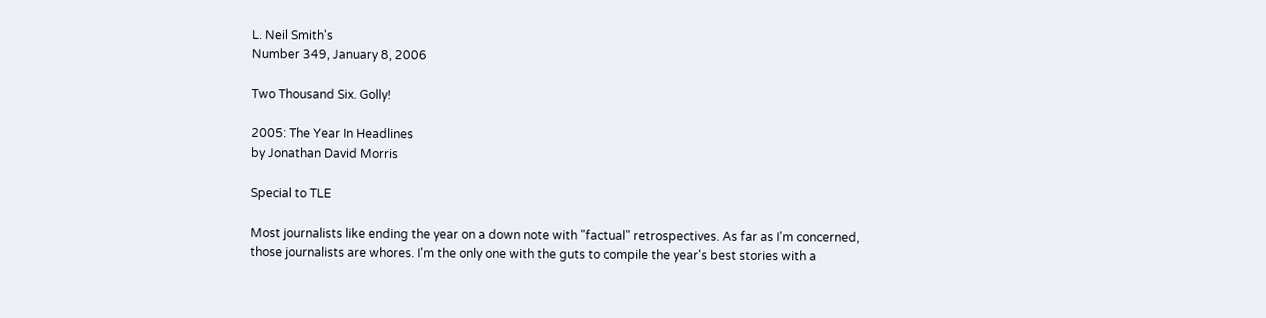L. Neil Smith's
Number 349, January 8, 2006

Two Thousand Six. Golly!

2005: The Year In Headlines
by Jonathan David Morris

Special to TLE

Most journalists like ending the year on a down note with "factual" retrospectives. As far as I'm concerned, those journalists are whores. I'm the only one with the guts to compile the year's best stories with a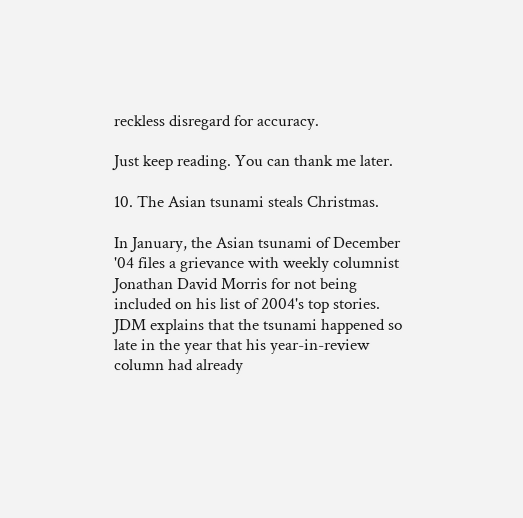reckless disregard for accuracy.

Just keep reading. You can thank me later.

10. The Asian tsunami steals Christmas.

In January, the Asian tsunami of December '04 files a grievance with weekly columnist Jonathan David Morris for not being included on his list of 2004's top stories. JDM explains that the tsunami happened so late in the year that his year-in-review column had already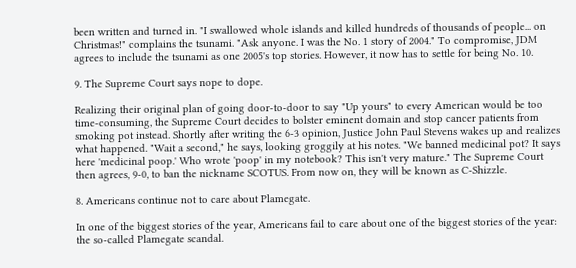been written and turned in. "I swallowed whole islands and killed hundreds of thousands of people... on Christmas!" complains the tsunami. "Ask anyone. I was the No. 1 story of 2004." To compromise, JDM agrees to include the tsunami as one 2005's top stories. However, it now has to settle for being No. 10.

9. The Supreme Court says nope to dope.

Realizing their original plan of going door-to-door to say "Up yours" to every American would be too time-consuming, the Supreme Court decides to bolster eminent domain and stop cancer patients from smoking pot instead. Shortly after writing the 6-3 opinion, Justice John Paul Stevens wakes up and realizes what happened. "Wait a second," he says, looking groggily at his notes. "We banned medicinal pot? It says here 'medicinal poop.' Who wrote 'poop' in my notebook? This isn't very mature." The Supreme Court then agrees, 9-0, to ban the nickname SCOTUS. From now on, they will be known as C-Shizzle.

8. Americans continue not to care about Plamegate.

In one of the biggest stories of the year, Americans fail to care about one of the biggest stories of the year: the so-called Plamegate scandal.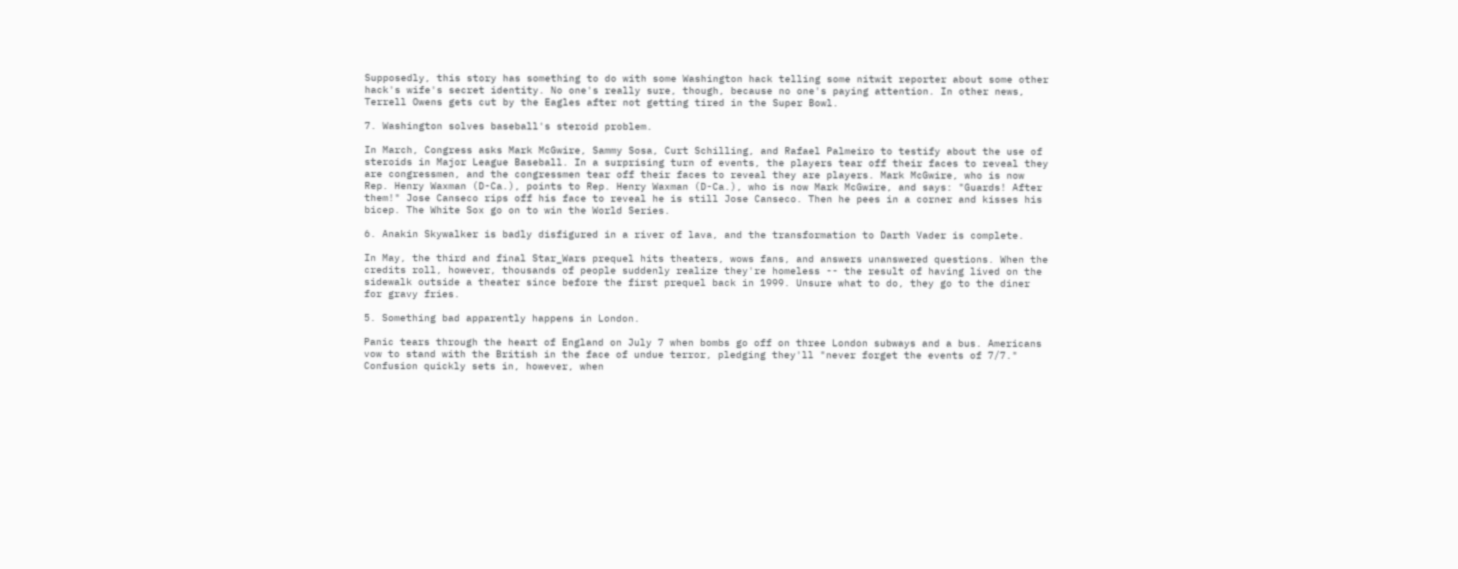Supposedly, this story has something to do with some Washington hack telling some nitwit reporter about some other hack's wife's secret identity. No one's really sure, though, because no one's paying attention. In other news, Terrell Owens gets cut by the Eagles after not getting tired in the Super Bowl.

7. Washington solves baseball's steroid problem.

In March, Congress asks Mark McGwire, Sammy Sosa, Curt Schilling, and Rafael Palmeiro to testify about the use of steroids in Major League Baseball. In a surprising turn of events, the players tear off their faces to reveal they are congressmen, and the congressmen tear off their faces to reveal they are players. Mark McGwire, who is now Rep. Henry Waxman (D-Ca.), points to Rep. Henry Waxman (D-Ca.), who is now Mark McGwire, and says: "Guards! After them!" Jose Canseco rips off his face to reveal he is still Jose Canseco. Then he pees in a corner and kisses his bicep. The White Sox go on to win the World Series.

6. Anakin Skywalker is badly disfigured in a river of lava, and the transformation to Darth Vader is complete.

In May, the third and final Star_Wars prequel hits theaters, wows fans, and answers unanswered questions. When the credits roll, however, thousands of people suddenly realize they're homeless -- the result of having lived on the sidewalk outside a theater since before the first prequel back in 1999. Unsure what to do, they go to the diner for gravy fries.

5. Something bad apparently happens in London.

Panic tears through the heart of England on July 7 when bombs go off on three London subways and a bus. Americans vow to stand with the British in the face of undue terror, pledging they'll "never forget the events of 7/7." Confusion quickly sets in, however, when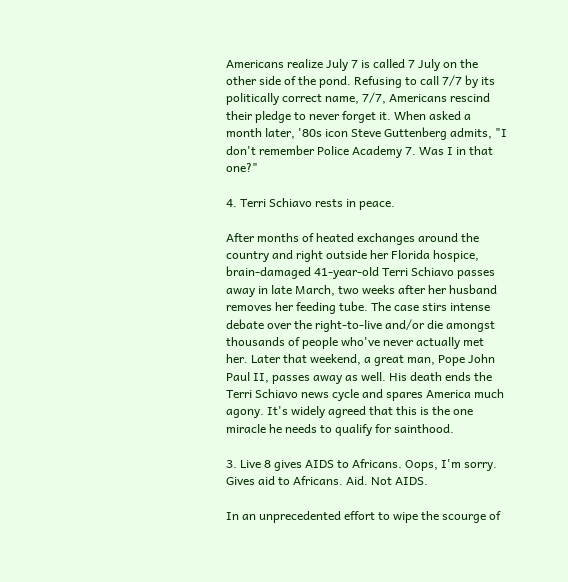Americans realize July 7 is called 7 July on the other side of the pond. Refusing to call 7/7 by its politically correct name, 7/7, Americans rescind their pledge to never forget it. When asked a month later, '80s icon Steve Guttenberg admits, "I don't remember Police Academy 7. Was I in that one?"

4. Terri Schiavo rests in peace.

After months of heated exchanges around the country and right outside her Florida hospice, brain-damaged 41-year-old Terri Schiavo passes away in late March, two weeks after her husband removes her feeding tube. The case stirs intense debate over the right-to-live and/or die amongst thousands of people who've never actually met her. Later that weekend, a great man, Pope John Paul II, passes away as well. His death ends the Terri Schiavo news cycle and spares America much agony. It's widely agreed that this is the one miracle he needs to qualify for sainthood.

3. Live 8 gives AIDS to Africans. Oops, I'm sorry. Gives aid to Africans. Aid. Not AIDS.

In an unprecedented effort to wipe the scourge of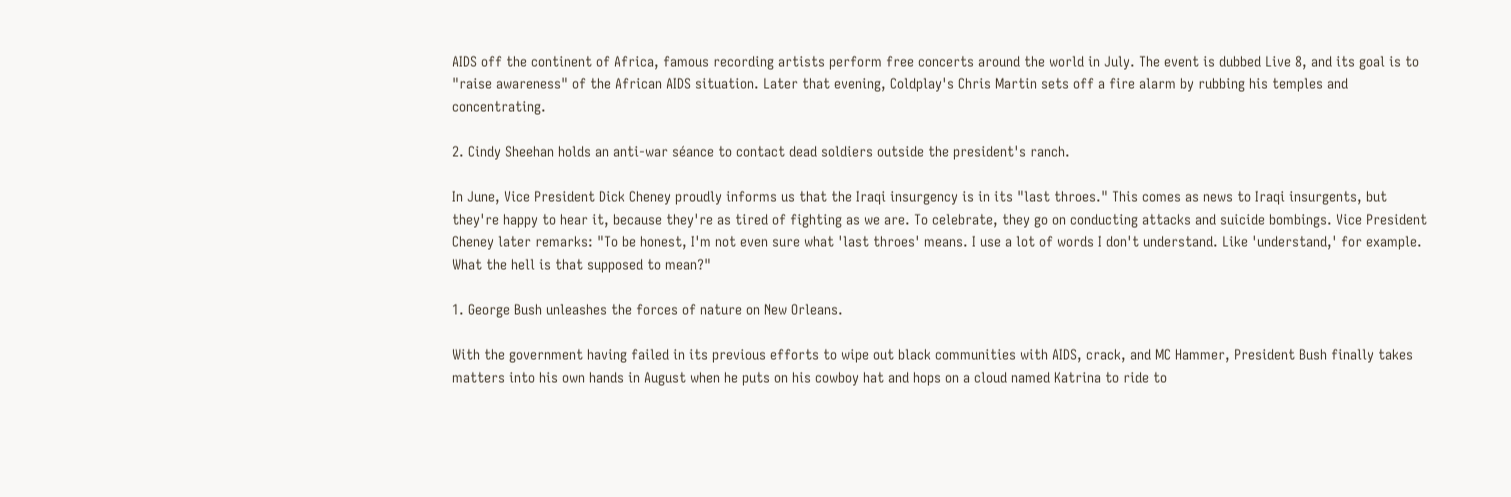AIDS off the continent of Africa, famous recording artists perform free concerts around the world in July. The event is dubbed Live 8, and its goal is to "raise awareness" of the African AIDS situation. Later that evening, Coldplay's Chris Martin sets off a fire alarm by rubbing his temples and concentrating.

2. Cindy Sheehan holds an anti-war séance to contact dead soldiers outside the president's ranch.

In June, Vice President Dick Cheney proudly informs us that the Iraqi insurgency is in its "last throes." This comes as news to Iraqi insurgents, but they're happy to hear it, because they're as tired of fighting as we are. To celebrate, they go on conducting attacks and suicide bombings. Vice President Cheney later remarks: "To be honest, I'm not even sure what 'last throes' means. I use a lot of words I don't understand. Like 'understand,' for example. What the hell is that supposed to mean?"

1. George Bush unleashes the forces of nature on New Orleans.

With the government having failed in its previous efforts to wipe out black communities with AIDS, crack, and MC Hammer, President Bush finally takes matters into his own hands in August when he puts on his cowboy hat and hops on a cloud named Katrina to ride to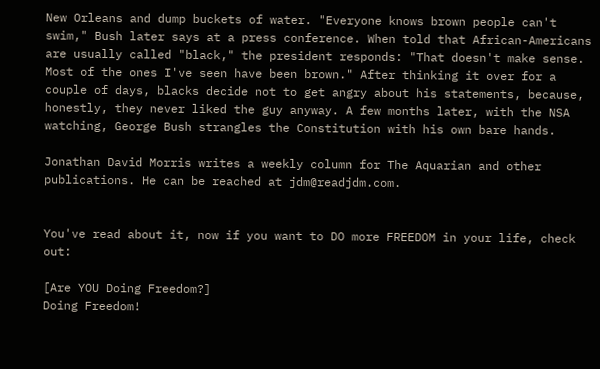New Orleans and dump buckets of water. "Everyone knows brown people can't swim," Bush later says at a press conference. When told that African-Americans are usually called "black," the president responds: "That doesn't make sense. Most of the ones I've seen have been brown." After thinking it over for a couple of days, blacks decide not to get angry about his statements, because, honestly, they never liked the guy anyway. A few months later, with the NSA watching, George Bush strangles the Constitution with his own bare hands.

Jonathan David Morris writes a weekly column for The Aquarian and other publications. He can be reached at jdm@readjdm.com.


You've read about it, now if you want to DO more FREEDOM in your life, check out:

[Are YOU Doing Freedom?]
Doing Freedom!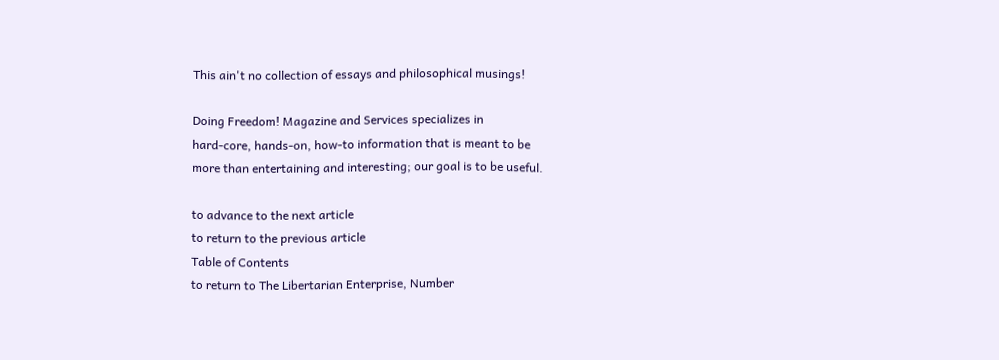This ain't no collection of essays and philosophical musings!

Doing Freedom! Magazine and Services specializes in
hard-core, hands-on, how-to information that is meant to be
more than entertaining and interesting; our goal is to be useful.

to advance to the next article
to return to the previous article
Table of Contents
to return to The Libertarian Enterprise, Number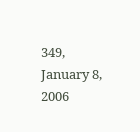349, January 8, 2006